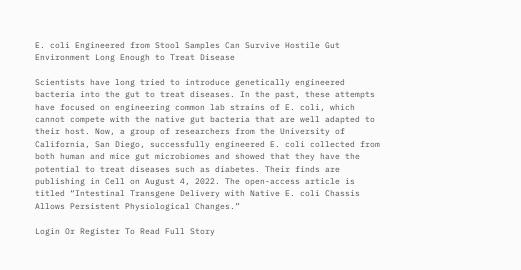E. coli Engineered from Stool Samples Can Survive Hostile Gut Environment Long Enough to Treat Disease

Scientists have long tried to introduce genetically engineered bacteria into the gut to treat diseases. In the past, these attempts have focused on engineering common lab strains of E. coli, which cannot compete with the native gut bacteria that are well adapted to their host. Now, a group of researchers from the University of California, San Diego, successfully engineered E. coli collected from both human and mice gut microbiomes and showed that they have the potential to treat diseases such as diabetes. Their finds are publishing in Cell on August 4, 2022. The open-access article is titled “Intestinal Transgene Delivery with Native E. coli Chassis Allows Persistent Physiological Changes.”

Login Or Register To Read Full Story